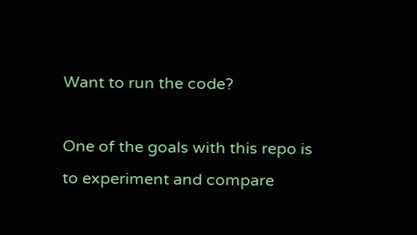Want to run the code?

One of the goals with this repo is to experiment and compare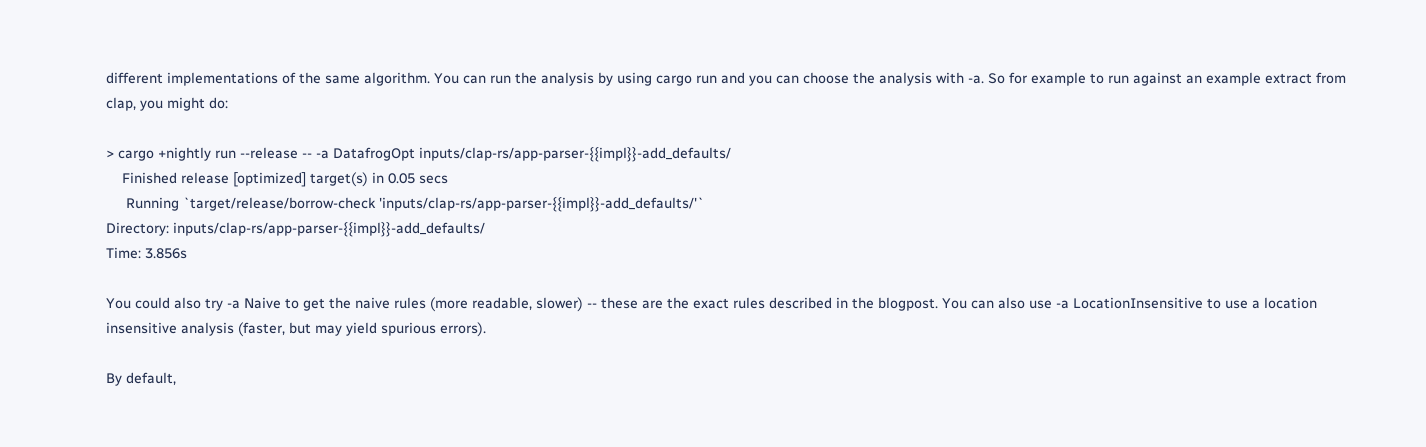different implementations of the same algorithm. You can run the analysis by using cargo run and you can choose the analysis with -a. So for example to run against an example extract from clap, you might do:

> cargo +nightly run --release -- -a DatafrogOpt inputs/clap-rs/app-parser-{{impl}}-add_defaults/
    Finished release [optimized] target(s) in 0.05 secs
     Running `target/release/borrow-check 'inputs/clap-rs/app-parser-{{impl}}-add_defaults/'`
Directory: inputs/clap-rs/app-parser-{{impl}}-add_defaults/
Time: 3.856s

You could also try -a Naive to get the naive rules (more readable, slower) -- these are the exact rules described in the blogpost. You can also use -a LocationInsensitive to use a location insensitive analysis (faster, but may yield spurious errors).

By default,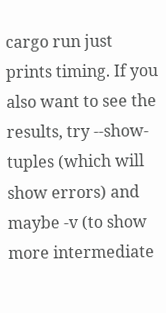cargo run just prints timing. If you also want to see the results, try --show-tuples (which will show errors) and maybe -v (to show more intermediate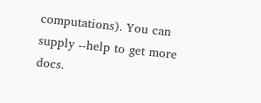computations). You can supply --help to get more docs.